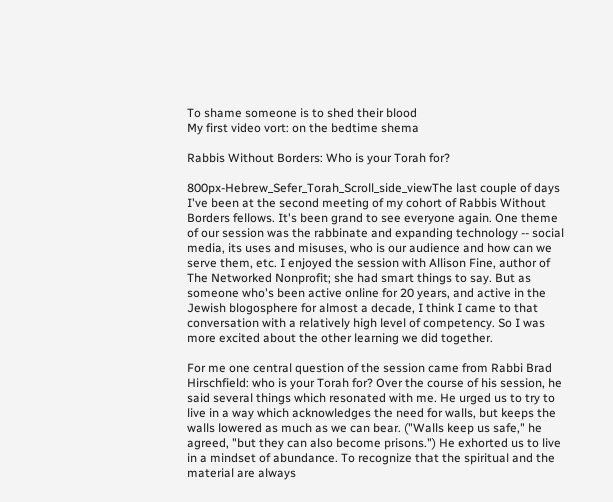To shame someone is to shed their blood
My first video vort: on the bedtime shema

Rabbis Without Borders: Who is your Torah for?

800px-Hebrew_Sefer_Torah_Scroll_side_viewThe last couple of days I've been at the second meeting of my cohort of Rabbis Without Borders fellows. It's been grand to see everyone again. One theme of our session was the rabbinate and expanding technology -- social media, its uses and misuses, who is our audience and how can we serve them, etc. I enjoyed the session with Allison Fine, author of The Networked Nonprofit; she had smart things to say. But as someone who's been active online for 20 years, and active in the Jewish blogosphere for almost a decade, I think I came to that conversation with a relatively high level of competency. So I was more excited about the other learning we did together.

For me one central question of the session came from Rabbi Brad Hirschfield: who is your Torah for? Over the course of his session, he said several things which resonated with me. He urged us to try to live in a way which acknowledges the need for walls, but keeps the walls lowered as much as we can bear. ("Walls keep us safe," he agreed, "but they can also become prisons.") He exhorted us to live in a mindset of abundance. To recognize that the spiritual and the material are always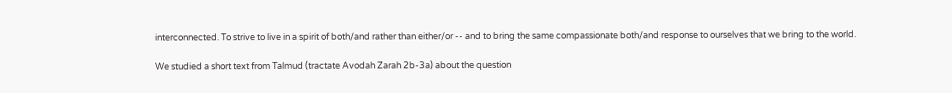interconnected. To strive to live in a spirit of both/and rather than either/or -- and to bring the same compassionate both/and response to ourselves that we bring to the world.

We studied a short text from Talmud (tractate Avodah Zarah 2b-3a) about the question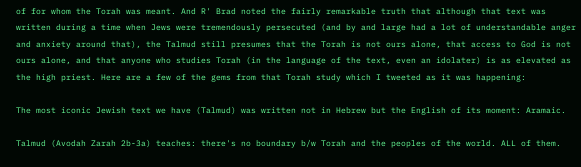of for whom the Torah was meant. And R' Brad noted the fairly remarkable truth that although that text was written during a time when Jews were tremendously persecuted (and by and large had a lot of understandable anger and anxiety around that), the Talmud still presumes that the Torah is not ours alone, that access to God is not ours alone, and that anyone who studies Torah (in the language of the text, even an idolater) is as elevated as the high priest. Here are a few of the gems from that Torah study which I tweeted as it was happening:

The most iconic Jewish text we have (Talmud) was written not in Hebrew but the English of its moment: Aramaic.

Talmud (Avodah Zarah 2b-3a) teaches: there's no boundary b/w Torah and the peoples of the world. ALL of them.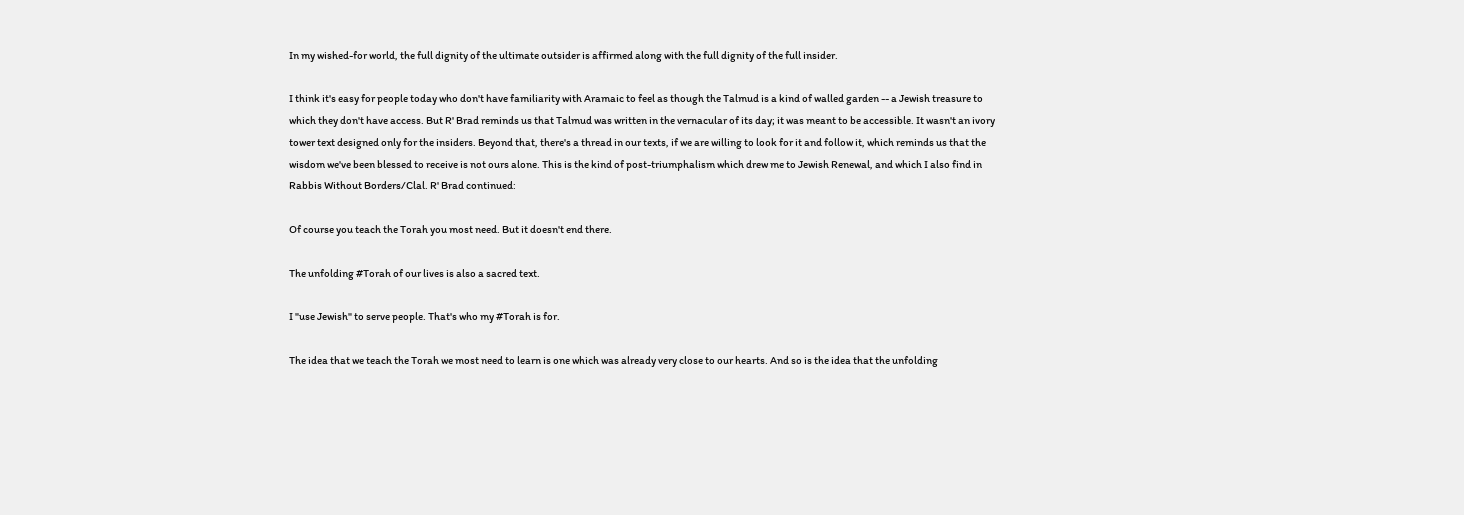In my wished-for world, the full dignity of the ultimate outsider is affirmed along with the full dignity of the full insider.

I think it's easy for people today who don't have familiarity with Aramaic to feel as though the Talmud is a kind of walled garden -- a Jewish treasure to which they don't have access. But R' Brad reminds us that Talmud was written in the vernacular of its day; it was meant to be accessible. It wasn't an ivory tower text designed only for the insiders. Beyond that, there's a thread in our texts, if we are willing to look for it and follow it, which reminds us that the wisdom we've been blessed to receive is not ours alone. This is the kind of post-triumphalism which drew me to Jewish Renewal, and which I also find in Rabbis Without Borders/Clal. R' Brad continued:

Of course you teach the Torah you most need. But it doesn't end there.

The unfolding #Torah of our lives is also a sacred text.

I "use Jewish" to serve people. That's who my #Torah is for.

The idea that we teach the Torah we most need to learn is one which was already very close to our hearts. And so is the idea that the unfolding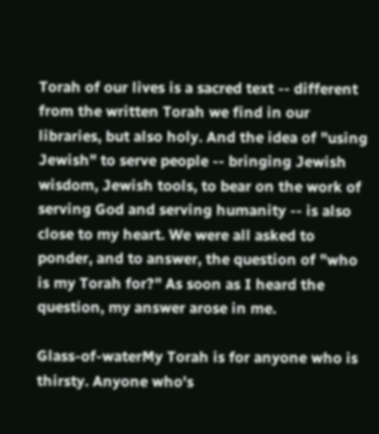Torah of our lives is a sacred text -- different from the written Torah we find in our libraries, but also holy. And the idea of "using Jewish" to serve people -- bringing Jewish wisdom, Jewish tools, to bear on the work of serving God and serving humanity -- is also close to my heart. We were all asked to ponder, and to answer, the question of "who is my Torah for?" As soon as I heard the question, my answer arose in me.

Glass-of-waterMy Torah is for anyone who is thirsty. Anyone who's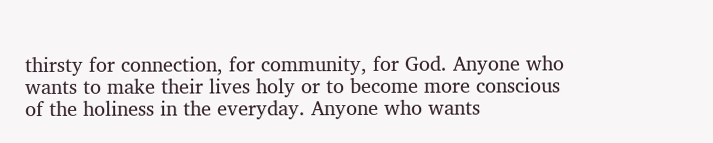thirsty for connection, for community, for God. Anyone who wants to make their lives holy or to become more conscious of the holiness in the everyday. Anyone who wants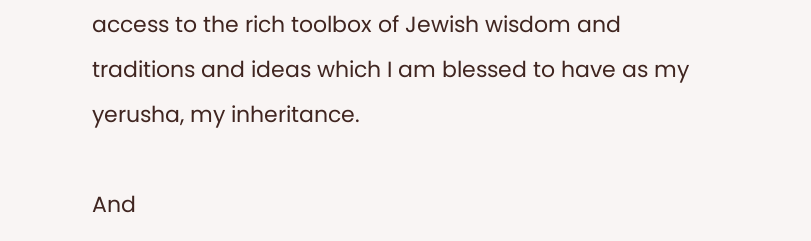access to the rich toolbox of Jewish wisdom and traditions and ideas which I am blessed to have as my yerusha, my inheritance.

And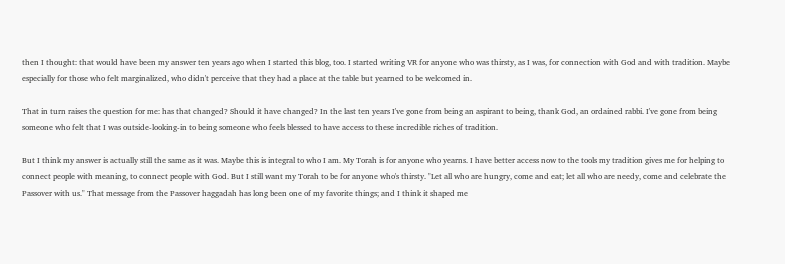then I thought: that would have been my answer ten years ago when I started this blog, too. I started writing VR for anyone who was thirsty, as I was, for connection with God and with tradition. Maybe especially for those who felt marginalized, who didn't perceive that they had a place at the table but yearned to be welcomed in.

That in turn raises the question for me: has that changed? Should it have changed? In the last ten years I've gone from being an aspirant to being, thank God, an ordained rabbi. I've gone from being someone who felt that I was outside-looking-in to being someone who feels blessed to have access to these incredible riches of tradition.

But I think my answer is actually still the same as it was. Maybe this is integral to who I am. My Torah is for anyone who yearns. I have better access now to the tools my tradition gives me for helping to connect people with meaning, to connect people with God. But I still want my Torah to be for anyone who's thirsty. "Let all who are hungry, come and eat; let all who are needy, come and celebrate the Passover with us." That message from the Passover haggadah has long been one of my favorite things; and I think it shaped me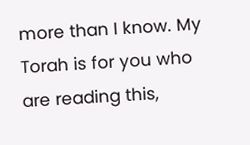more than I know. My Torah is for you who are reading this,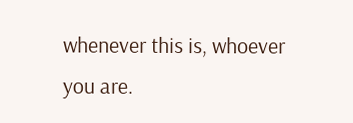whenever this is, whoever you are.